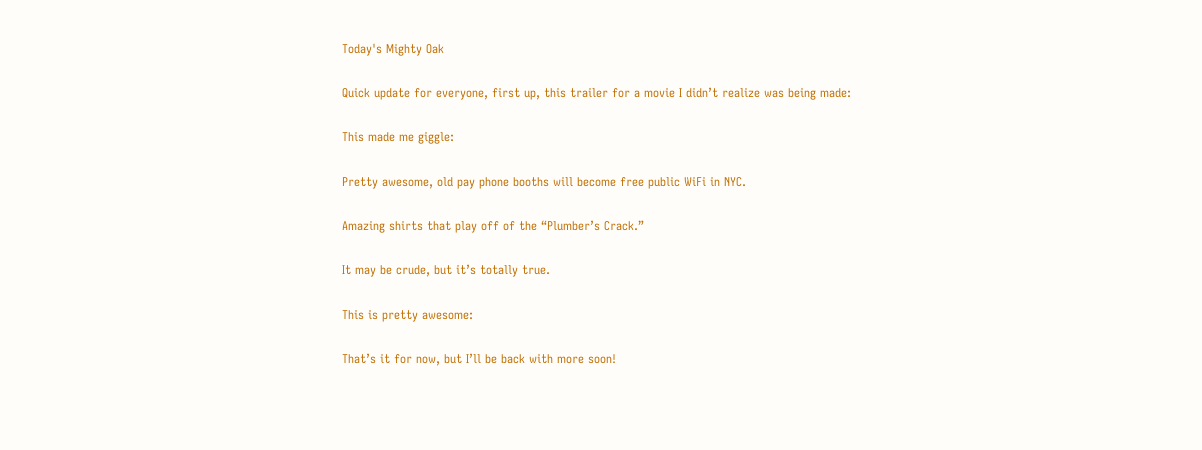Today's Mighty Oak

Quick update for everyone, first up, this trailer for a movie I didn’t realize was being made:

This made me giggle:

Pretty awesome, old pay phone booths will become free public WiFi in NYC.

Amazing shirts that play off of the “Plumber’s Crack.”

It may be crude, but it’s totally true.

This is pretty awesome:

That’s it for now, but I’ll be back with more soon!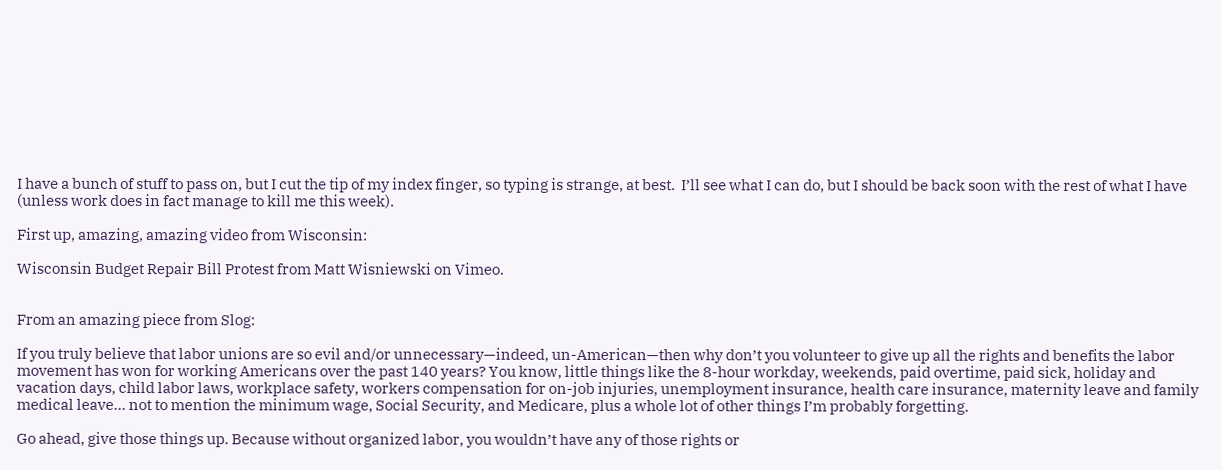I have a bunch of stuff to pass on, but I cut the tip of my index finger, so typing is strange, at best.  I’ll see what I can do, but I should be back soon with the rest of what I have (unless work does in fact manage to kill me this week).

First up, amazing, amazing video from Wisconsin:

Wisconsin Budget Repair Bill Protest from Matt Wisniewski on Vimeo.


From an amazing piece from Slog:

If you truly believe that labor unions are so evil and/or unnecessary—indeed, un-American—then why don’t you volunteer to give up all the rights and benefits the labor movement has won for working Americans over the past 140 years? You know, little things like the 8-hour workday, weekends, paid overtime, paid sick, holiday and vacation days, child labor laws, workplace safety, workers compensation for on-job injuries, unemployment insurance, health care insurance, maternity leave and family medical leave… not to mention the minimum wage, Social Security, and Medicare, plus a whole lot of other things I’m probably forgetting.

Go ahead, give those things up. Because without organized labor, you wouldn’t have any of those rights or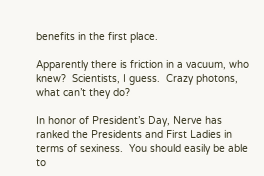benefits in the first place.

Apparently there is friction in a vacuum, who knew?  Scientists, I guess.  Crazy photons, what can’t they do?

In honor of President’s Day, Nerve has ranked the Presidents and First Ladies in terms of sexiness.  You should easily be able to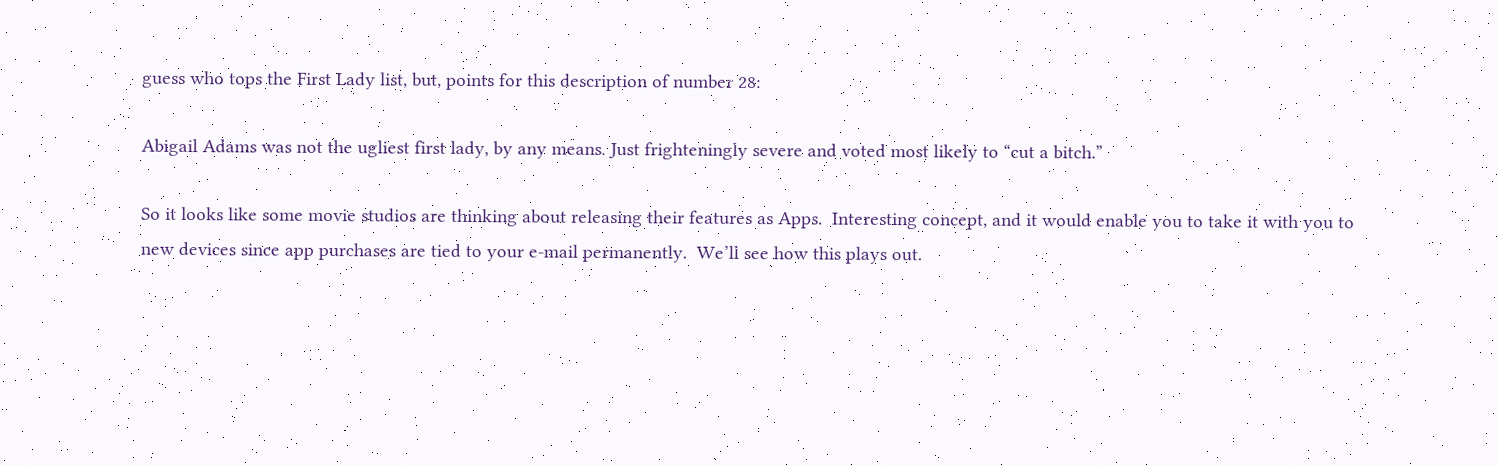guess who tops the First Lady list, but, points for this description of number 28:

Abigail Adams was not the ugliest first lady, by any means. Just frighteningly severe and voted most likely to “cut a bitch.”

So it looks like some movie studios are thinking about releasing their features as Apps.  Interesting concept, and it would enable you to take it with you to new devices since app purchases are tied to your e-mail permanently.  We’ll see how this plays out.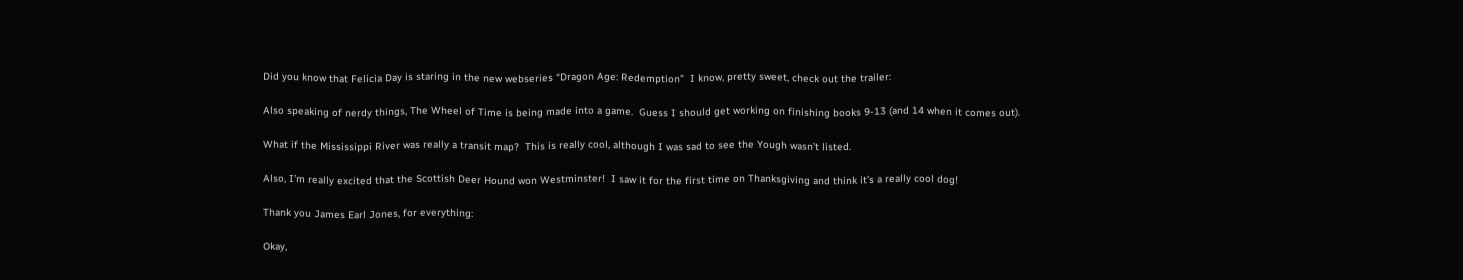Did you know that Felicia Day is staring in the new webseries “Dragon Age: Redemption”  I know, pretty sweet, check out the trailer:

Also speaking of nerdy things, The Wheel of Time is being made into a game.  Guess I should get working on finishing books 9-13 (and 14 when it comes out).

What if the Mississippi River was really a transit map?  This is really cool, although I was sad to see the Yough wasn’t listed.

Also, I’m really excited that the Scottish Deer Hound won Westminster!  I saw it for the first time on Thanksgiving and think it’s a really cool dog!

Thank you James Earl Jones, for everything:

Okay,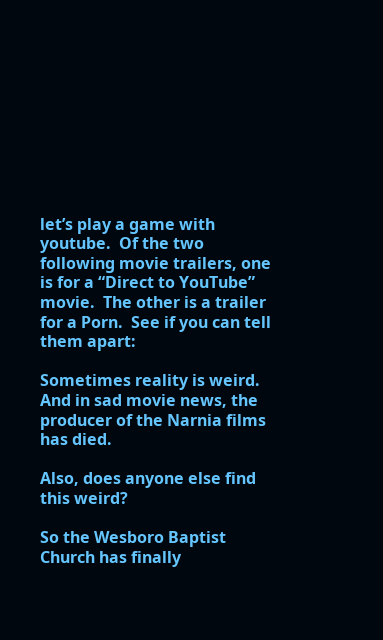let’s play a game with youtube.  Of the two following movie trailers, one is for a “Direct to YouTube” movie.  The other is a trailer for a Porn.  See if you can tell them apart:

Sometimes reality is weird.  And in sad movie news, the producer of the Narnia films has died.

Also, does anyone else find this weird?

So the Wesboro Baptist Church has finally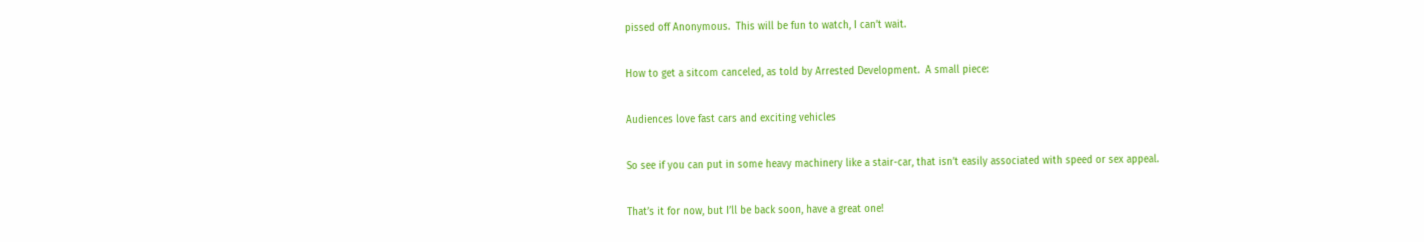pissed off Anonymous.  This will be fun to watch, I can’t wait.

How to get a sitcom canceled, as told by Arrested Development.  A small piece:

Audiences love fast cars and exciting vehicles

So see if you can put in some heavy machinery like a stair-car, that isn’t easily associated with speed or sex appeal.

That’s it for now, but I’ll be back soon, have a great one!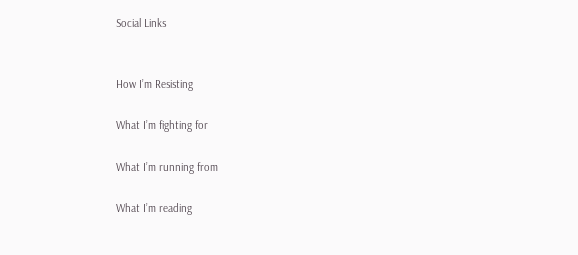Social Links


How I’m Resisting

What I’m fighting for

What I’m running from

What I’m reading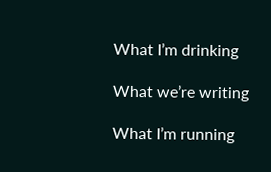What I’m drinking

What we’re writing

What I’m running